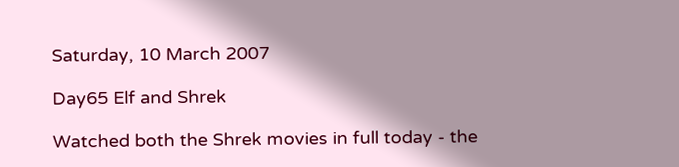Saturday, 10 March 2007

Day65 Elf and Shrek

Watched both the Shrek movies in full today - the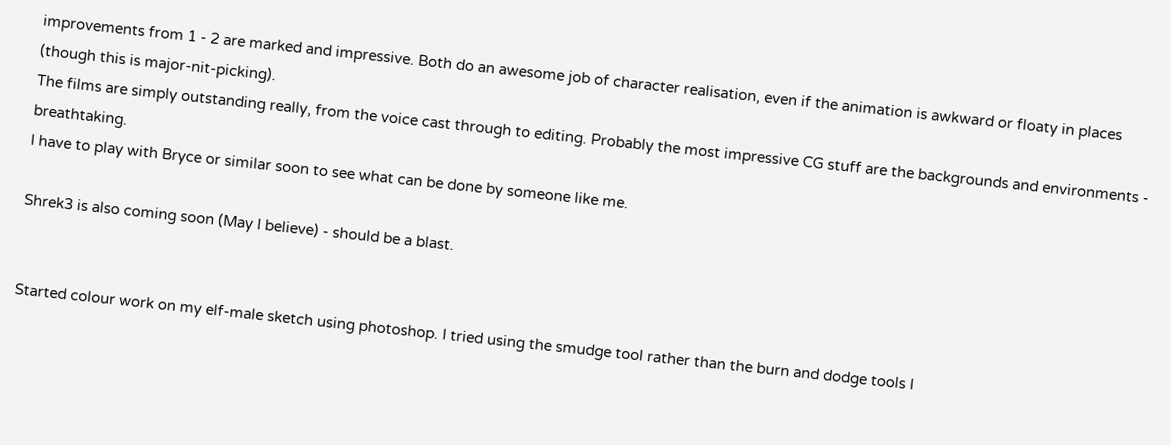improvements from 1 - 2 are marked and impressive. Both do an awesome job of character realisation, even if the animation is awkward or floaty in places (though this is major-nit-picking).
The films are simply outstanding really, from the voice cast through to editing. Probably the most impressive CG stuff are the backgrounds and environments - breathtaking.
I have to play with Bryce or similar soon to see what can be done by someone like me.

Shrek3 is also coming soon (May I believe) - should be a blast.


Started colour work on my elf-male sketch using photoshop. I tried using the smudge tool rather than the burn and dodge tools I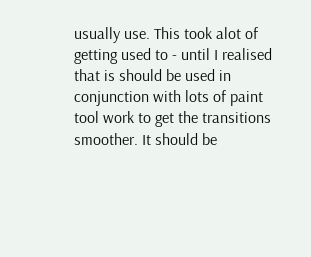usually use. This took alot of getting used to - until I realised that is should be used in conjunction with lots of paint tool work to get the transitions smoother. It should be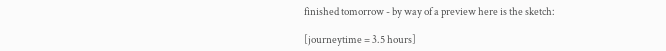finished tomorrow - by way of a preview here is the sketch:

[journeytime = 3.5 hours]